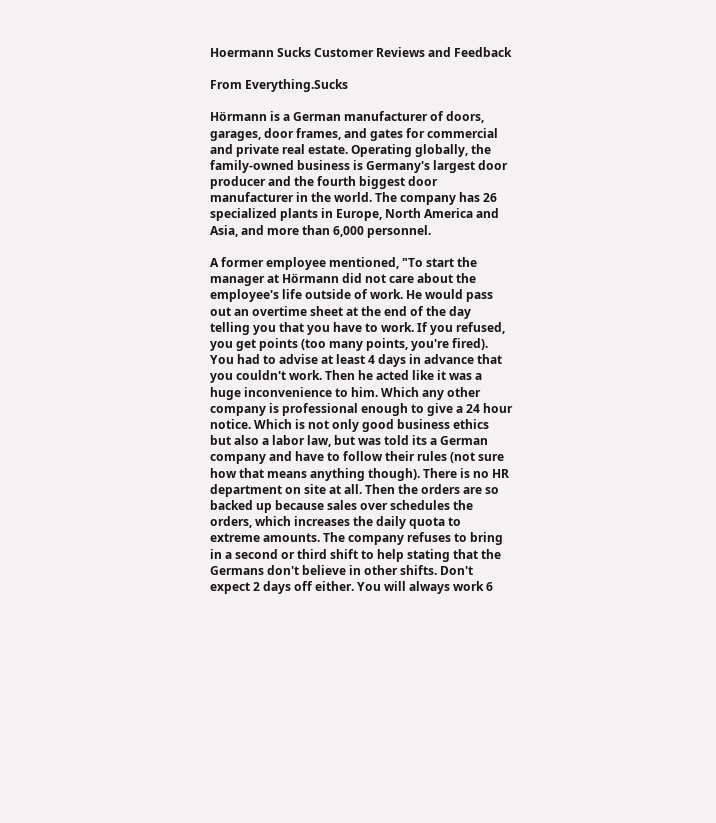Hoermann Sucks Customer Reviews and Feedback

From Everything.Sucks

Hörmann is a German manufacturer of doors, garages, door frames, and gates for commercial and private real estate. Operating globally, the family-owned business is Germany's largest door producer and the fourth biggest door manufacturer in the world. The company has 26 specialized plants in Europe, North America and Asia, and more than 6,000 personnel.

A former employee mentioned, "To start the manager at Hörmann did not care about the employee's life outside of work. He would pass out an overtime sheet at the end of the day telling you that you have to work. If you refused, you get points (too many points, you're fired). You had to advise at least 4 days in advance that you couldn't work. Then he acted like it was a huge inconvenience to him. Which any other company is professional enough to give a 24 hour notice. Which is not only good business ethics but also a labor law, but was told its a German company and have to follow their rules (not sure how that means anything though). There is no HR department on site at all. Then the orders are so backed up because sales over schedules the orders, which increases the daily quota to extreme amounts. The company refuses to bring in a second or third shift to help stating that the Germans don't believe in other shifts. Don't expect 2 days off either. You will always work 6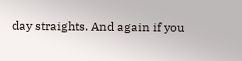day straights. And again if you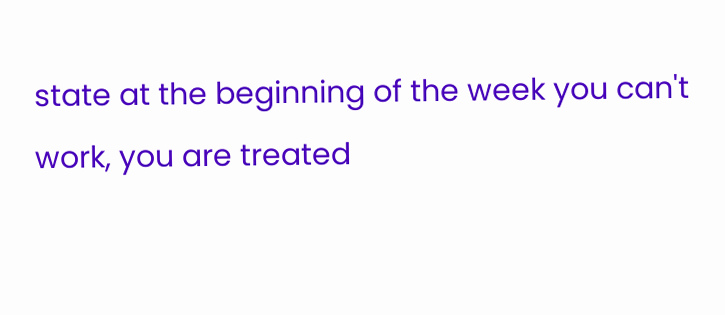state at the beginning of the week you can't work, you are treated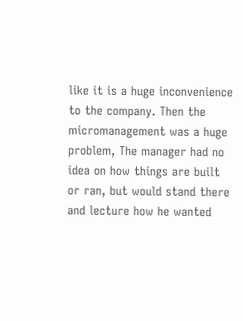like it is a huge inconvenience to the company. Then the micromanagement was a huge problem, The manager had no idea on how things are built or ran, but would stand there and lecture how he wanted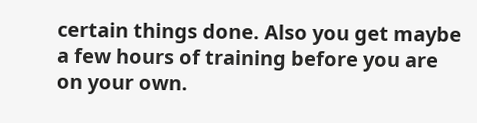certain things done. Also you get maybe a few hours of training before you are on your own.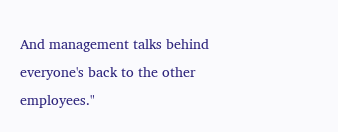And management talks behind everyone's back to the other employees."